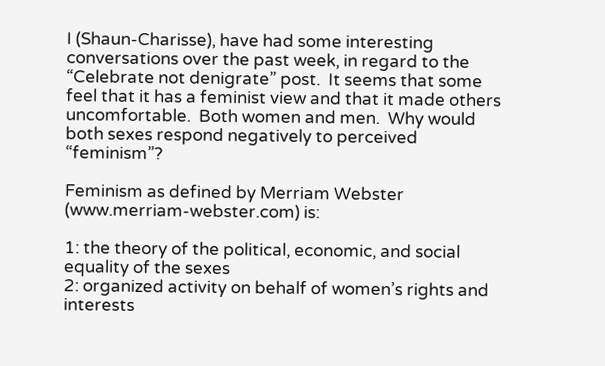I (Shaun-Charisse), have had some interesting conversations over the past week, in regard to the “Celebrate not denigrate” post.  It seems that some feel that it has a feminist view and that it made others uncomfortable.  Both women and men.  Why would both sexes respond negatively to perceived “feminism”?

Feminism as defined by Merriam Webster (www.merriam-webster.com) is:

1: the theory of the political, economic, and social equality of the sexes
2: organized activity on behalf of women’s rights and interests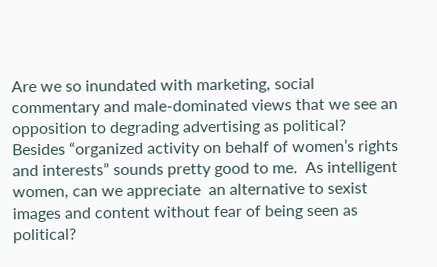Are we so inundated with marketing, social commentary and male-dominated views that we see an opposition to degrading advertising as political?  Besides “organized activity on behalf of women’s rights and interests” sounds pretty good to me.  As intelligent women, can we appreciate  an alternative to sexist images and content without fear of being seen as political?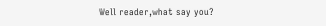Well reader,what say you?